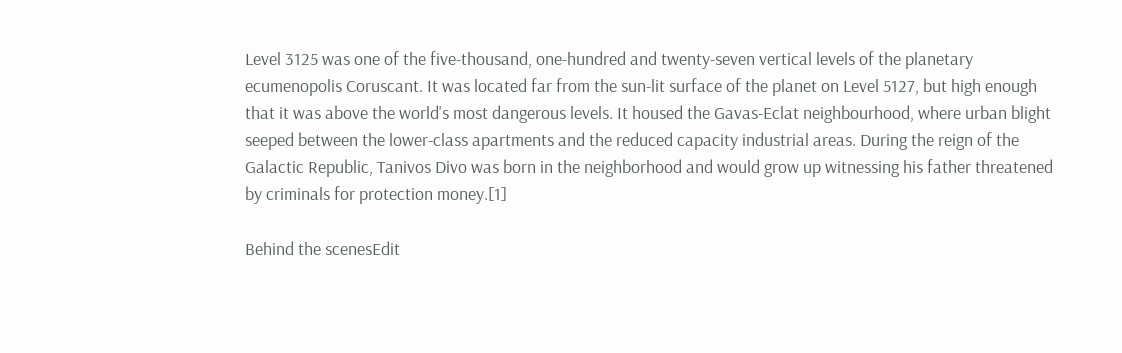Level 3125 was one of the five-thousand, one-hundred and twenty-seven vertical levels of the planetary ecumenopolis Coruscant. It was located far from the sun-lit surface of the planet on Level 5127, but high enough that it was above the world's most dangerous levels. It housed the Gavas-Eclat neighbourhood, where urban blight seeped between the lower-class apartments and the reduced capacity industrial areas. During the reign of the Galactic Republic, Tanivos Divo was born in the neighborhood and would grow up witnessing his father threatened by criminals for protection money.[1]

Behind the scenesEdit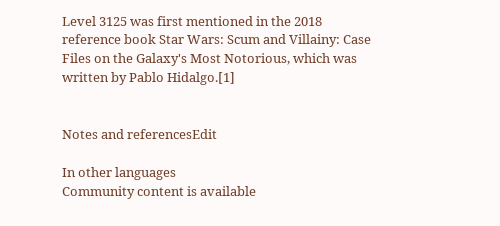Level 3125 was first mentioned in the 2018 reference book Star Wars: Scum and Villainy: Case Files on the Galaxy's Most Notorious, which was written by Pablo Hidalgo.[1]


Notes and referencesEdit

In other languages
Community content is available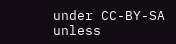under CC-BY-SA unless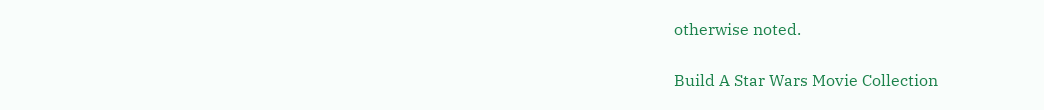otherwise noted.

Build A Star Wars Movie Collection